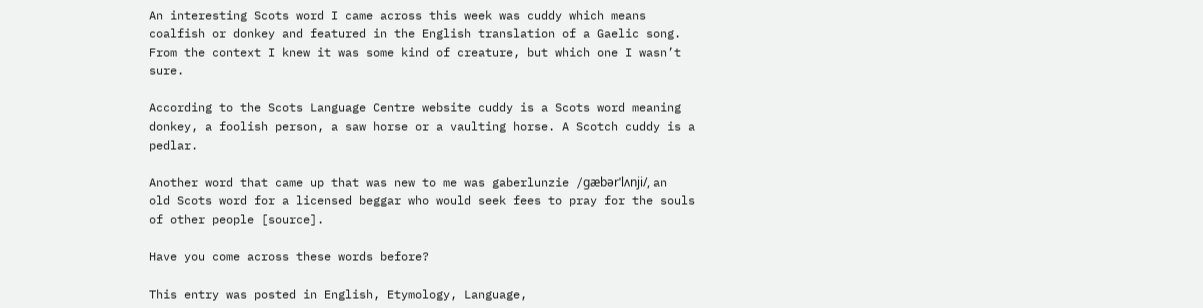An interesting Scots word I came across this week was cuddy which means coalfish or donkey and featured in the English translation of a Gaelic song. From the context I knew it was some kind of creature, but which one I wasn’t sure.

According to the Scots Language Centre website cuddy is a Scots word meaning donkey, a foolish person, a saw horse or a vaulting horse. A Scotch cuddy is a pedlar.

Another word that came up that was new to me was gaberlunzie /ɡæbərˈlʌnji/, an old Scots word for a licensed beggar who would seek fees to pray for the souls of other people [source].

Have you come across these words before?

This entry was posted in English, Etymology, Language,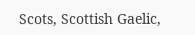Scots, Scottish Gaelic,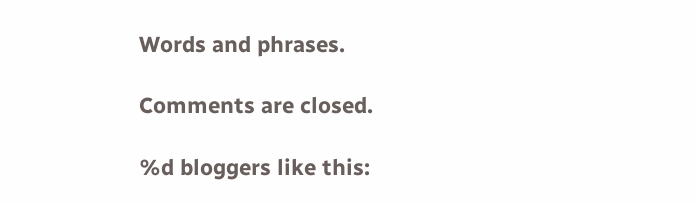Words and phrases.

Comments are closed.

%d bloggers like this: